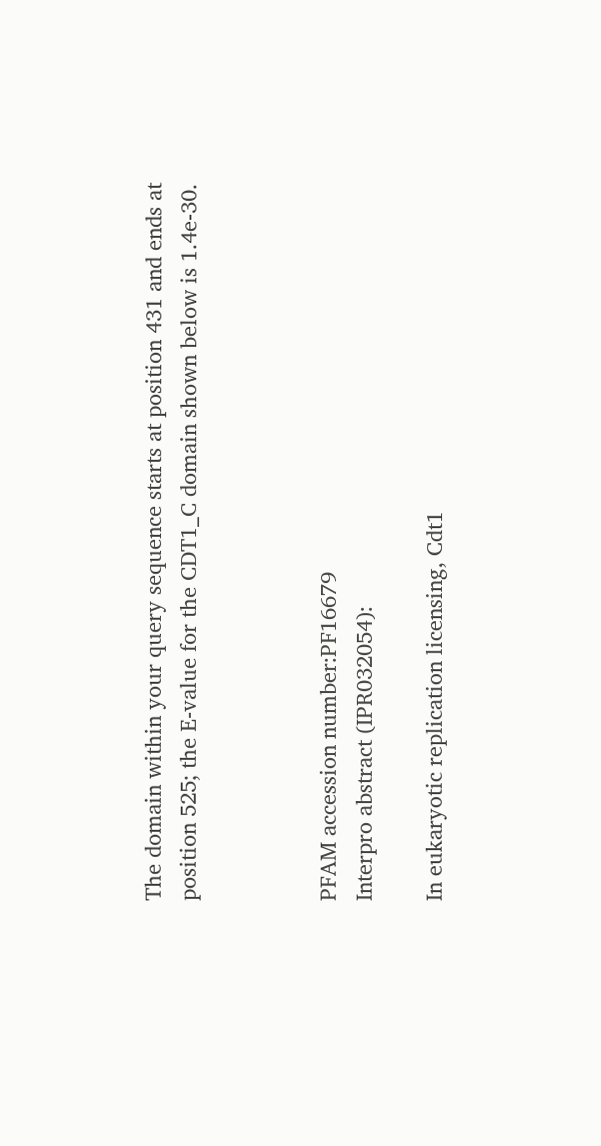The domain within your query sequence starts at position 431 and ends at position 525; the E-value for the CDT1_C domain shown below is 1.4e-30.



PFAM accession number:PF16679
Interpro abstract (IPR032054):

In eukaryotic replication licensing, Cdt1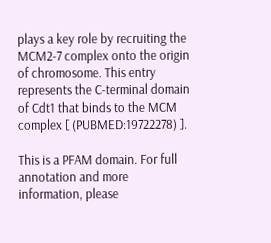plays a key role by recruiting the MCM2-7 complex onto the origin of chromosome. This entry represents the C-terminal domain of Cdt1 that binds to the MCM complex [ (PUBMED:19722278) ].

This is a PFAM domain. For full annotation and more information, please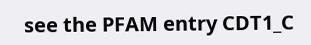see the PFAM entry CDT1_C